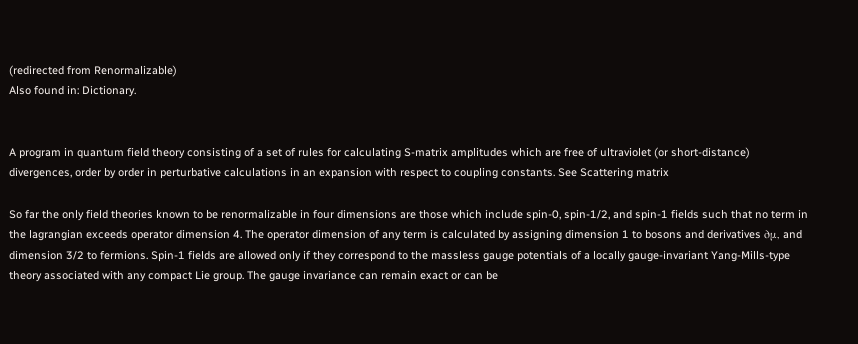(redirected from Renormalizable)
Also found in: Dictionary.


A program in quantum field theory consisting of a set of rules for calculating S-matrix amplitudes which are free of ultraviolet (or short-distance) divergences, order by order in perturbative calculations in an expansion with respect to coupling constants. See Scattering matrix

So far the only field theories known to be renormalizable in four dimensions are those which include spin-0, spin-1/2, and spin-1 fields such that no term in the lagrangian exceeds operator dimension 4. The operator dimension of any term is calculated by assigning dimension 1 to bosons and derivatives ∂μ, and dimension 3/2 to fermions. Spin-1 fields are allowed only if they correspond to the massless gauge potentials of a locally gauge-invariant Yang-Mills-type theory associated with any compact Lie group. The gauge invariance can remain exact or can be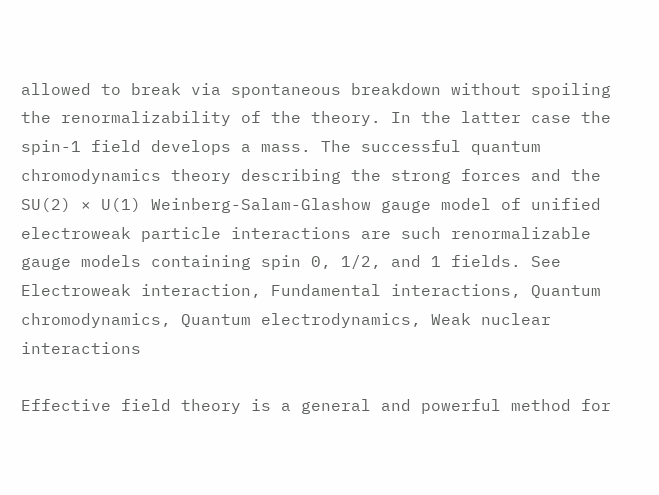allowed to break via spontaneous breakdown without spoiling the renormalizability of the theory. In the latter case the spin-1 field develops a mass. The successful quantum chromodynamics theory describing the strong forces and the SU(2) × U(1) Weinberg-Salam-Glashow gauge model of unified electroweak particle interactions are such renormalizable gauge models containing spin 0, 1/2, and 1 fields. See Electroweak interaction, Fundamental interactions, Quantum chromodynamics, Quantum electrodynamics, Weak nuclear interactions

Effective field theory is a general and powerful method for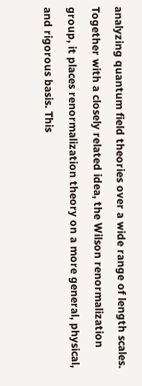analyzing quantum field theories over a wide range of length scales. Together with a closely related idea, the Wilson renormalization group, it places renormalization theory on a more general, physical, and rigorous basis. This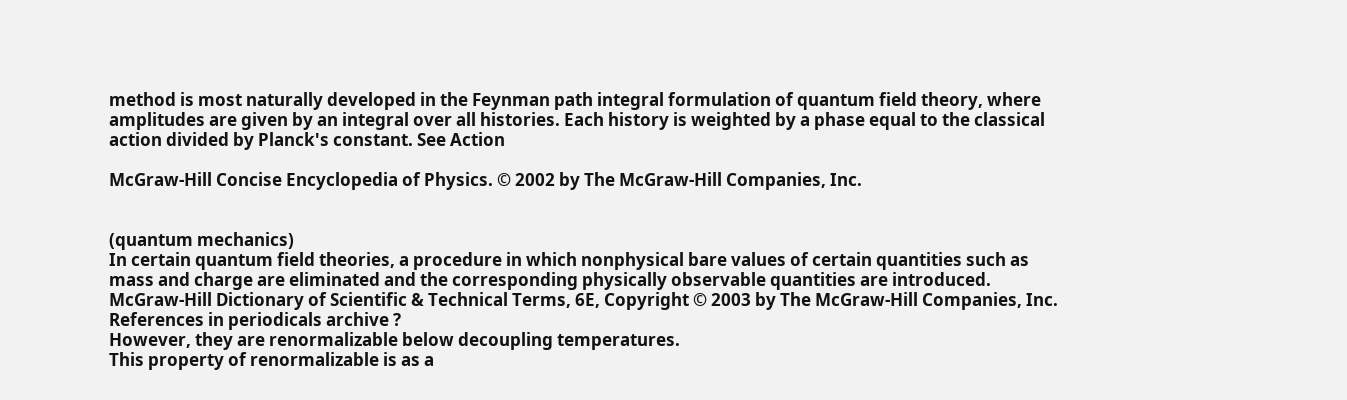method is most naturally developed in the Feynman path integral formulation of quantum field theory, where amplitudes are given by an integral over all histories. Each history is weighted by a phase equal to the classical action divided by Planck's constant. See Action

McGraw-Hill Concise Encyclopedia of Physics. © 2002 by The McGraw-Hill Companies, Inc.


(quantum mechanics)
In certain quantum field theories, a procedure in which nonphysical bare values of certain quantities such as mass and charge are eliminated and the corresponding physically observable quantities are introduced.
McGraw-Hill Dictionary of Scientific & Technical Terms, 6E, Copyright © 2003 by The McGraw-Hill Companies, Inc.
References in periodicals archive ?
However, they are renormalizable below decoupling temperatures.
This property of renormalizable is as a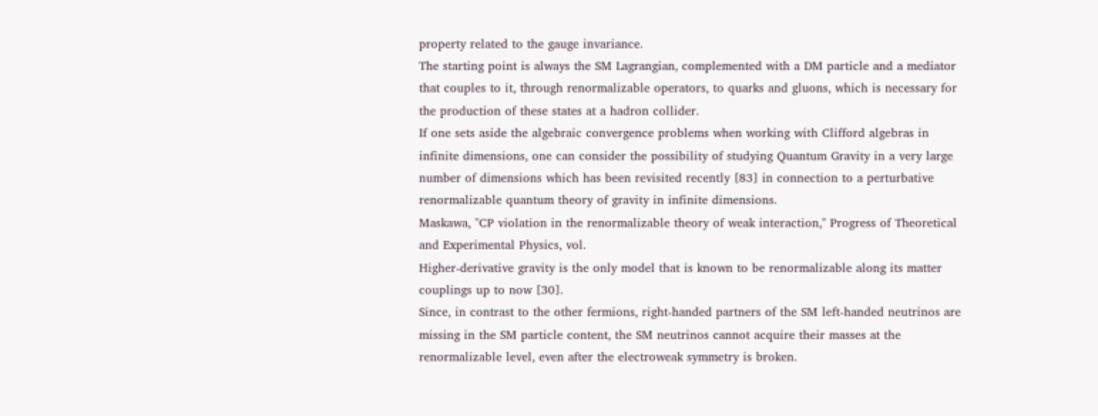property related to the gauge invariance.
The starting point is always the SM Lagrangian, complemented with a DM particle and a mediator that couples to it, through renormalizable operators, to quarks and gluons, which is necessary for the production of these states at a hadron collider.
If one sets aside the algebraic convergence problems when working with Clifford algebras in infinite dimensions, one can consider the possibility of studying Quantum Gravity in a very large number of dimensions which has been revisited recently [83] in connection to a perturbative renormalizable quantum theory of gravity in infinite dimensions.
Maskawa, "CP violation in the renormalizable theory of weak interaction," Progress of Theoretical and Experimental Physics, vol.
Higher-derivative gravity is the only model that is known to be renormalizable along its matter couplings up to now [30].
Since, in contrast to the other fermions, right-handed partners of the SM left-handed neutrinos are missing in the SM particle content, the SM neutrinos cannot acquire their masses at the renormalizable level, even after the electroweak symmetry is broken.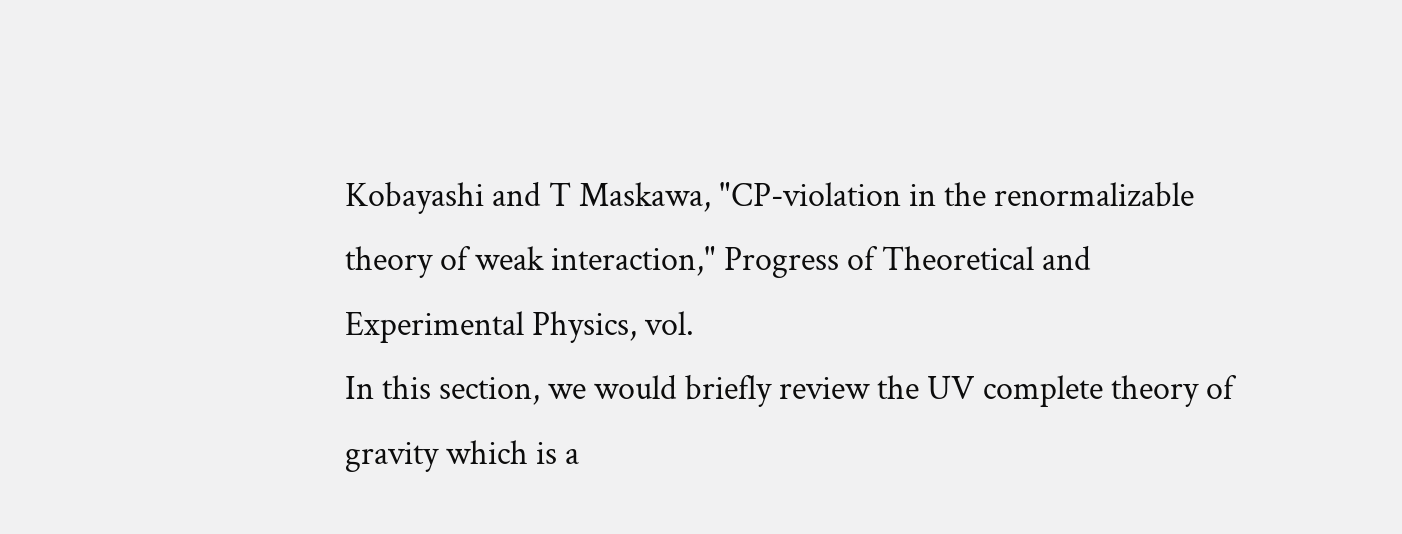Kobayashi and T Maskawa, "CP-violation in the renormalizable theory of weak interaction," Progress of Theoretical and Experimental Physics, vol.
In this section, we would briefly review the UV complete theory of gravity which is a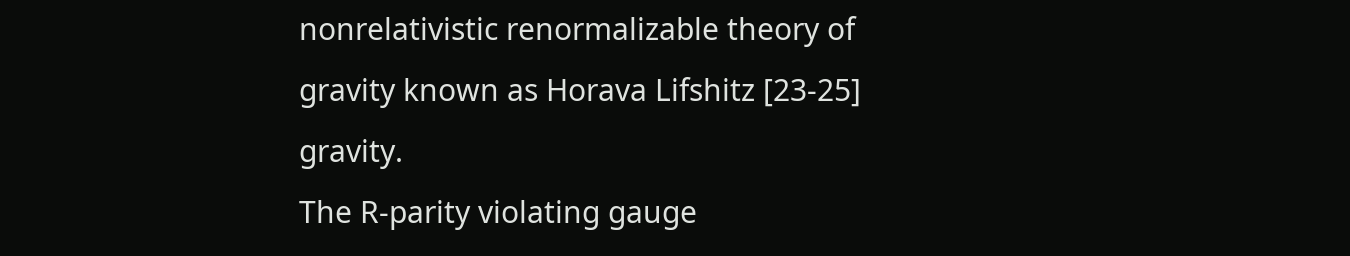nonrelativistic renormalizable theory of gravity known as Horava Lifshitz [23-25] gravity.
The R-parity violating gauge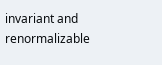invariant and renormalizable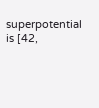superpotential is [42,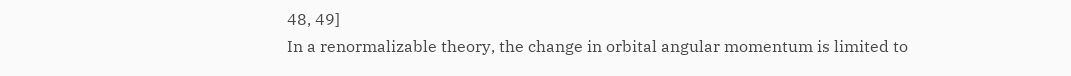48, 49]
In a renormalizable theory, the change in orbital angular momentum is limited to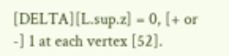[DELTA][L.sup.z] = 0, [+ or -] 1 at each vertex [52].